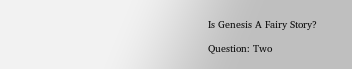Is Genesis A Fairy Story?

Question: Two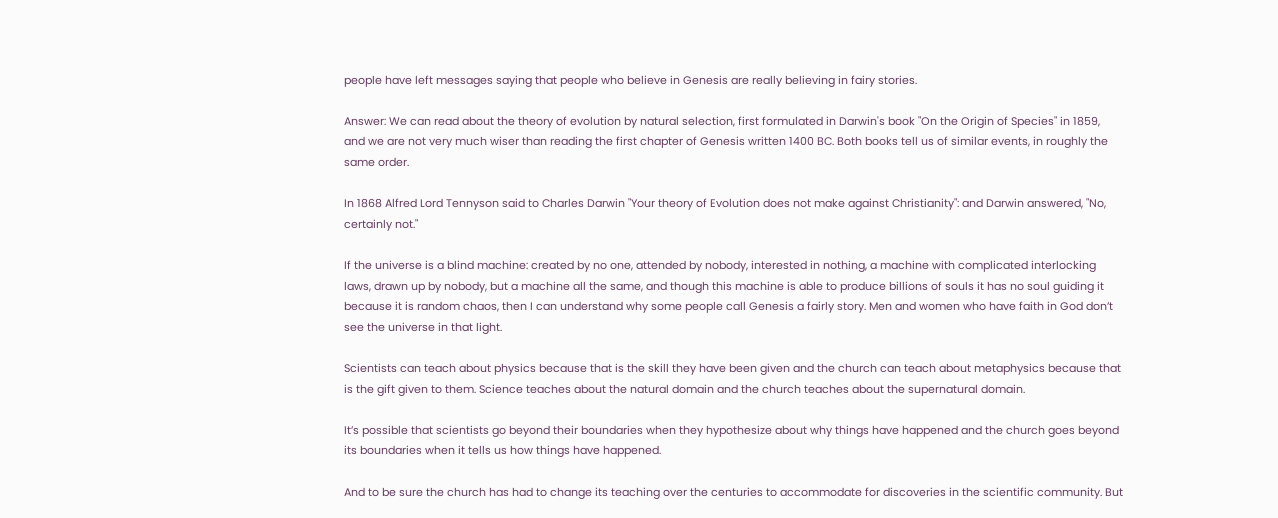people have left messages saying that people who believe in Genesis are really believing in fairy stories.

Answer: We can read about the theory of evolution by natural selection, first formulated in Darwin's book "On the Origin of Species" in 1859, and we are not very much wiser than reading the first chapter of Genesis written 1400 BC. Both books tell us of similar events, in roughly the same order.

In 1868 Alfred Lord Tennyson said to Charles Darwin "Your theory of Evolution does not make against Christianity": and Darwin answered, "No, certainly not."

If the universe is a blind machine: created by no one, attended by nobody, interested in nothing, a machine with complicated interlocking laws, drawn up by nobody, but a machine all the same, and though this machine is able to produce billions of souls it has no soul guiding it because it is random chaos, then I can understand why some people call Genesis a fairly story. Men and women who have faith in God don’t see the universe in that light.

Scientists can teach about physics because that is the skill they have been given and the church can teach about metaphysics because that is the gift given to them. Science teaches about the natural domain and the church teaches about the supernatural domain.

It’s possible that scientists go beyond their boundaries when they hypothesize about why things have happened and the church goes beyond its boundaries when it tells us how things have happened.

And to be sure the church has had to change its teaching over the centuries to accommodate for discoveries in the scientific community. But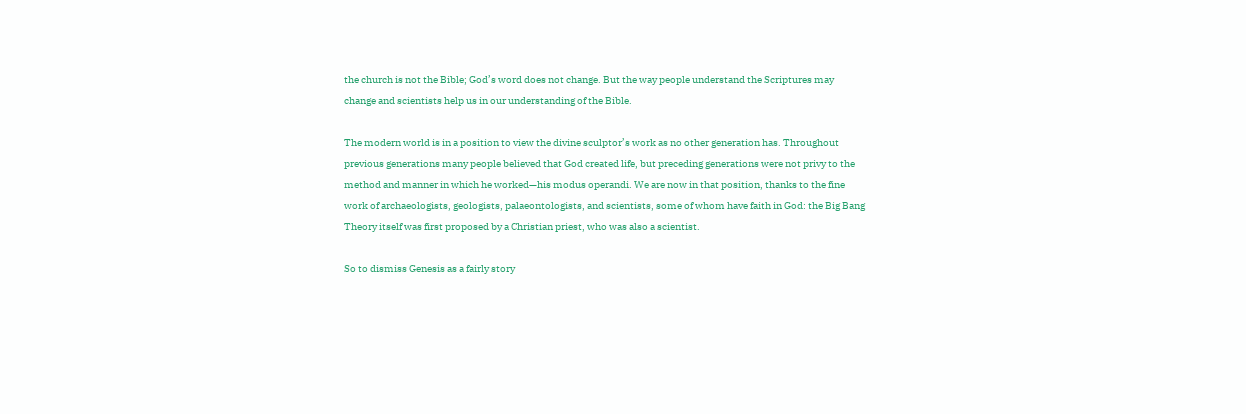the church is not the Bible; God’s word does not change. But the way people understand the Scriptures may change and scientists help us in our understanding of the Bible.

The modern world is in a position to view the divine sculptor’s work as no other generation has. Throughout previous generations many people believed that God created life, but preceding generations were not privy to the method and manner in which he worked—his modus operandi. We are now in that position, thanks to the fine work of archaeologists, geologists, palaeontologists, and scientists, some of whom have faith in God: the Big Bang Theory itself was first proposed by a Christian priest, who was also a scientist.

So to dismiss Genesis as a fairly story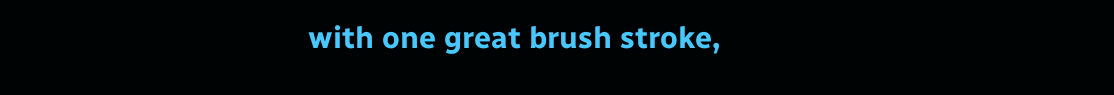with one great brush stroke,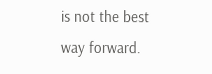is not the best way forward.